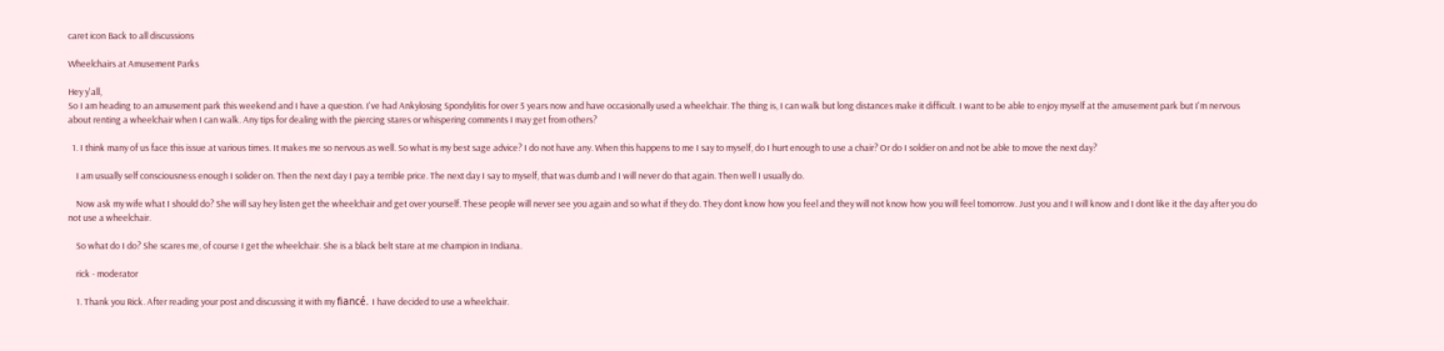caret icon Back to all discussions

Wheelchairs at Amusement Parks

Hey y'all,
So I am heading to an amusement park this weekend and I have a question. I've had Ankylosing Spondylitis for over 5 years now and have occasionally used a wheelchair. The thing is, I can walk but long distances make it difficult. I want to be able to enjoy myself at the amusement park but I'm nervous about renting a wheelchair when I can walk. Any tips for dealing with the piercing stares or whispering comments I may get from others?

  1. I think many of us face this issue at various times. It makes me so nervous as well. So what is my best sage advice? I do not have any. When this happens to me I say to myself, do I hurt enough to use a chair? Or do I soldier on and not be able to move the next day?

    I am usually self consciousness enough I solider on. Then the next day I pay a terrible price. The next day I say to myself, that was dumb and I will never do that again. Then well I usually do.

    Now ask my wife what I should do? She will say hey listen get the wheelchair and get over yourself. These people will never see you again and so what if they do. They dont know how you feel and they will not know how you will feel tomorrow. Just you and I will know and I dont like it the day after you do not use a wheelchair.

    So what do I do? She scares me, of course I get the wheelchair. She is a black belt stare at me champion in Indiana.

    rick - moderator

    1. Thank you Rick. After reading your post and discussing it with my fiancé. I have decided to use a wheelchair.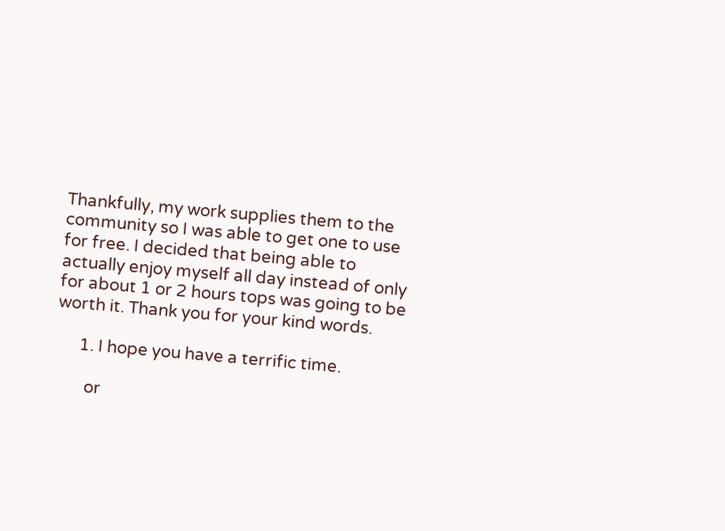Thankfully, my work supplies them to the community so I was able to get one to use for free. I decided that being able to actually enjoy myself all day instead of only for about 1 or 2 hours tops was going to be worth it. Thank you for your kind words.

      1. I hope you have a terrific time.

        or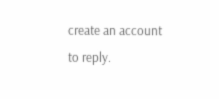create an account to reply.